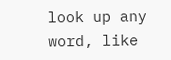look up any word, like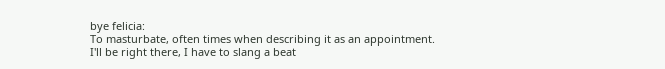bye felicia:
To masturbate, often times when describing it as an appointment.
I'll be right there, I have to slang a beat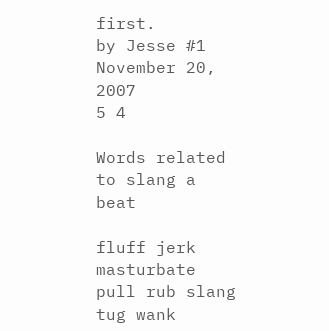first.
by Jesse #1 November 20, 2007
5 4

Words related to slang a beat

fluff jerk masturbate pull rub slang tug wank